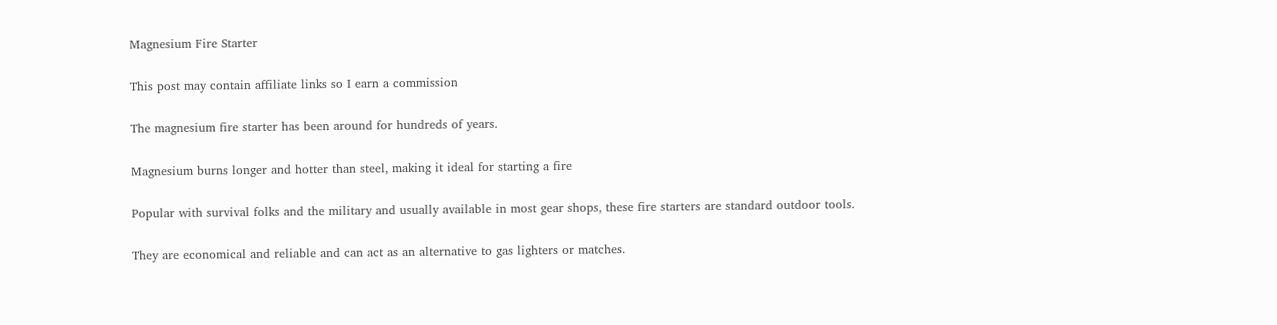Magnesium Fire Starter

This post may contain affiliate links so I earn a commission

The magnesium fire starter has been around for hundreds of years.

Magnesium burns longer and hotter than steel, making it ideal for starting a fire

Popular with survival folks and the military and usually available in most gear shops, these fire starters are standard outdoor tools.

They are economical and reliable and can act as an alternative to gas lighters or matches.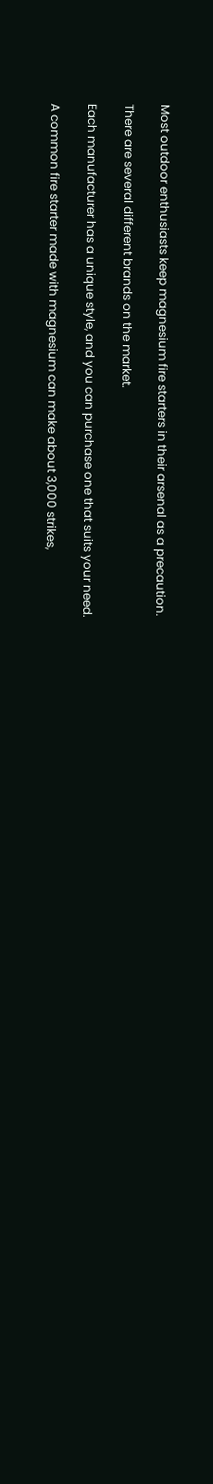Most outdoor enthusiasts keep magnesium fire starters in their arsenal as a precaution.

There are several different brands on the market.

Each manufacturer has a unique style, and you can purchase one that suits your need.

A common fire starter made with magnesium can make about 3,000 strikes,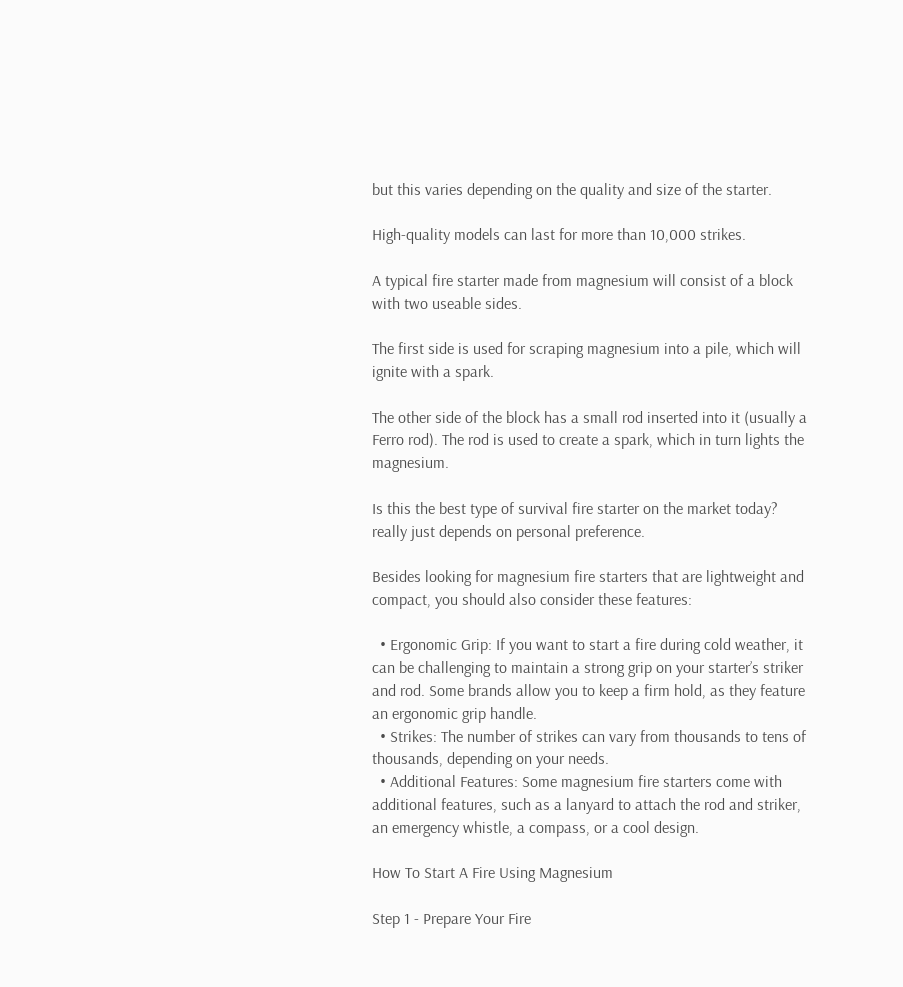but this varies depending on the quality and size of the starter.

High-quality models can last for more than 10,000 strikes.

A typical fire starter made from magnesium will consist of a block with two useable sides.

The first side is used for scraping magnesium into a pile, which will ignite with a spark.

The other side of the block has a small rod inserted into it (usually a Ferro rod). The rod is used to create a spark, which in turn lights the magnesium.

Is this the best type of survival fire starter on the market today? really just depends on personal preference.

Besides looking for magnesium fire starters that are lightweight and compact, you should also consider these features:

  • Ergonomic Grip: If you want to start a fire during cold weather, it can be challenging to maintain a strong grip on your starter’s striker and rod. Some brands allow you to keep a firm hold, as they feature an ergonomic grip handle.
  • Strikes: The number of strikes can vary from thousands to tens of thousands, depending on your needs.
  • Additional Features: Some magnesium fire starters come with additional features, such as a lanyard to attach the rod and striker, an emergency whistle, a compass, or a cool design.

How To Start A Fire Using Magnesium

Step 1 - Prepare Your Fire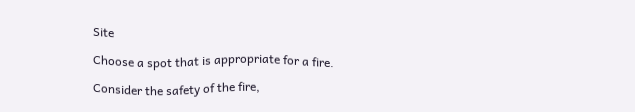Site

Choose a spot that is appropriate for a fire.

Consider the safety of the fire,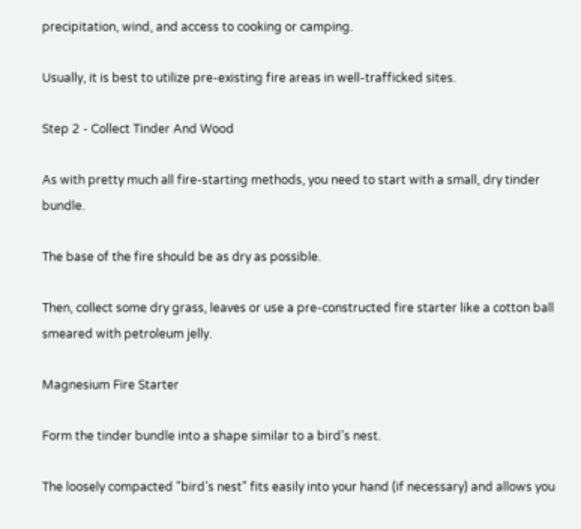precipitation, wind, and access to cooking or camping.

Usually, it is best to utilize pre-existing fire areas in well-trafficked sites.

Step 2 - Collect Tinder And Wood

As with pretty much all fire-starting methods, you need to start with a small, dry tinder bundle.

The base of the fire should be as dry as possible.

Then, collect some dry grass, leaves or use a pre-constructed fire starter like a cotton ball smeared with petroleum jelly.

Magnesium Fire Starter

Form the tinder bundle into a shape similar to a bird’s nest.

The loosely compacted "bird’s nest" fits easily into your hand (if necessary) and allows you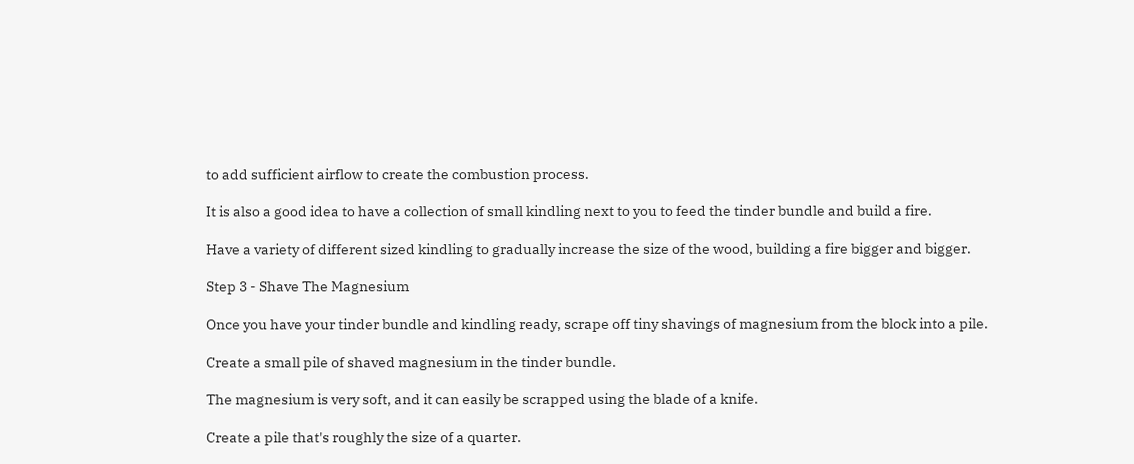to add sufficient airflow to create the combustion process.

It is also a good idea to have a collection of small kindling next to you to feed the tinder bundle and build a fire.

Have a variety of different sized kindling to gradually increase the size of the wood, building a fire bigger and bigger.

Step 3 - Shave The Magnesium

Once you have your tinder bundle and kindling ready, scrape off tiny shavings of magnesium from the block into a pile.

Create a small pile of shaved magnesium in the tinder bundle.

The magnesium is very soft, and it can easily be scrapped using the blade of a knife.

Create a pile that's roughly the size of a quarter.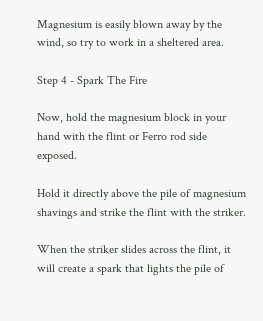Magnesium is easily blown away by the wind, so try to work in a sheltered area.

Step 4 - Spark The Fire

Now, hold the magnesium block in your hand with the flint or Ferro rod side exposed.

Hold it directly above the pile of magnesium shavings and strike the flint with the striker.

When the striker slides across the flint, it will create a spark that lights the pile of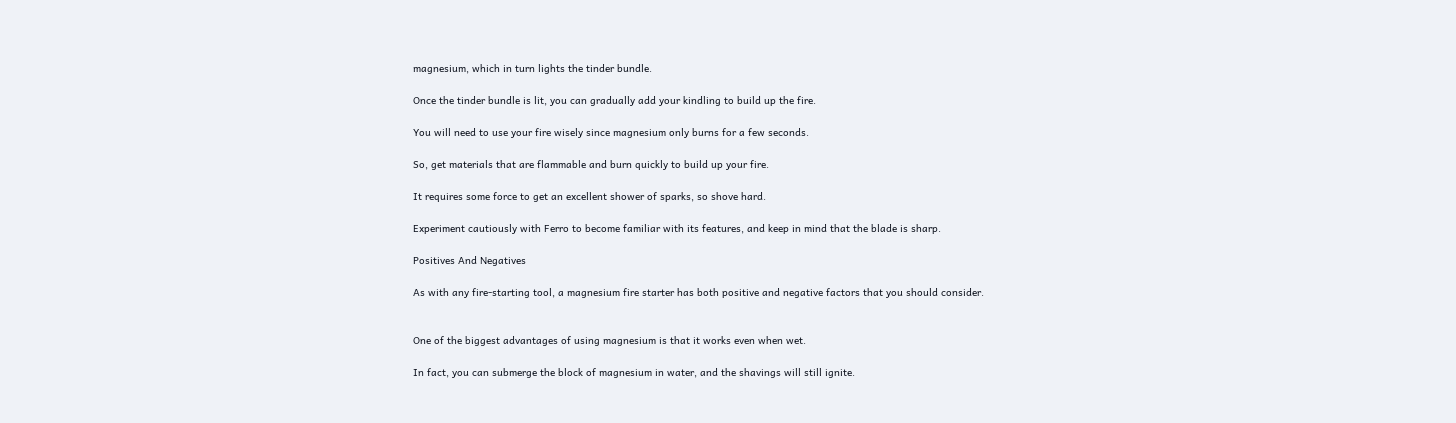magnesium, which in turn lights the tinder bundle.

Once the tinder bundle is lit, you can gradually add your kindling to build up the fire.

You will need to use your fire wisely since magnesium only burns for a few seconds.

So, get materials that are flammable and burn quickly to build up your fire.

It requires some force to get an excellent shower of sparks, so shove hard.

Experiment cautiously with Ferro to become familiar with its features, and keep in mind that the blade is sharp.

Positives And Negatives

As with any fire-starting tool, a magnesium fire starter has both positive and negative factors that you should consider.


One of the biggest advantages of using magnesium is that it works even when wet.

In fact, you can submerge the block of magnesium in water, and the shavings will still ignite.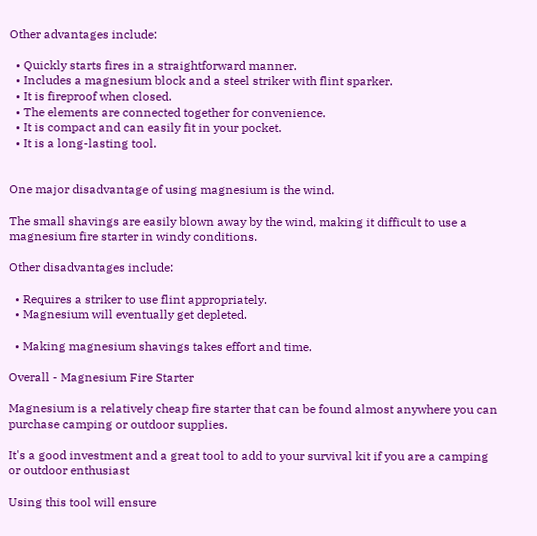Other advantages include:

  • Quickly starts fires in a straightforward manner.
  • Includes a magnesium block and a steel striker with flint sparker.
  • It is fireproof when closed.
  • The elements are connected together for convenience.
  • It is compact and can easily fit in your pocket.
  • It is a long-lasting tool.


One major disadvantage of using magnesium is the wind.

The small shavings are easily blown away by the wind, making it difficult to use a magnesium fire starter in windy conditions.

Other disadvantages include:

  • Requires a striker to use flint appropriately.
  • Magnesium will eventually get depleted.

  • Making magnesium shavings takes effort and time.

Overall - Magnesium Fire Starter

Magnesium is a relatively cheap fire starter that can be found almost anywhere you can purchase camping or outdoor supplies.

It's a good investment and a great tool to add to your survival kit if you are a camping or outdoor enthusiast

Using this tool will ensure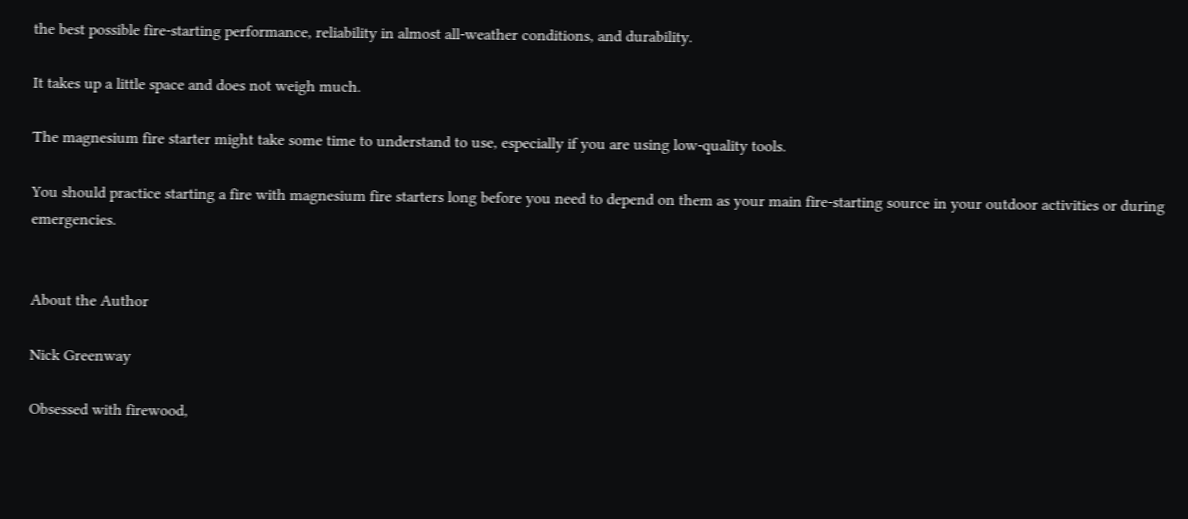the best possible fire-starting performance, reliability in almost all-weather conditions, and durability.

It takes up a little space and does not weigh much.

The magnesium fire starter might take some time to understand to use, especially if you are using low-quality tools.

You should practice starting a fire with magnesium fire starters long before you need to depend on them as your main fire-starting source in your outdoor activities or during emergencies.


About the Author

Nick Greenway

Obsessed with firewood,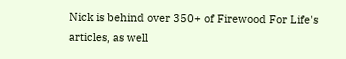Nick is behind over 350+ of Firewood For Life's articles, as well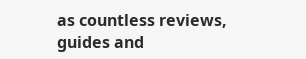as countless reviews, guides and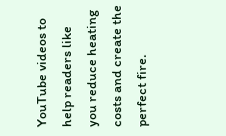YouTube videos to help readers like you reduce heating costs and create the perfect fire.